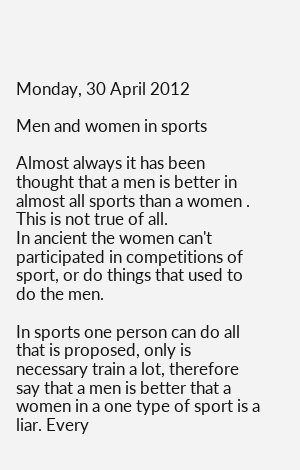Monday, 30 April 2012

Men and women in sports

Almost always it has been thought that a men is better in almost all sports than a women . This is not true of all.
In ancient the women can't participated in competitions of sport, or do things that used to do the men.

In sports one person can do all that is proposed, only is necessary train a lot, therefore say that a men is better that a women in a one type of sport is a liar. Every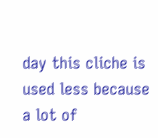day this cliche is used less because a lot of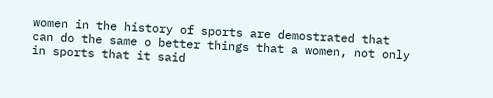women in the history of sports are demostrated that can do the same o better things that a women, not only in sports that it said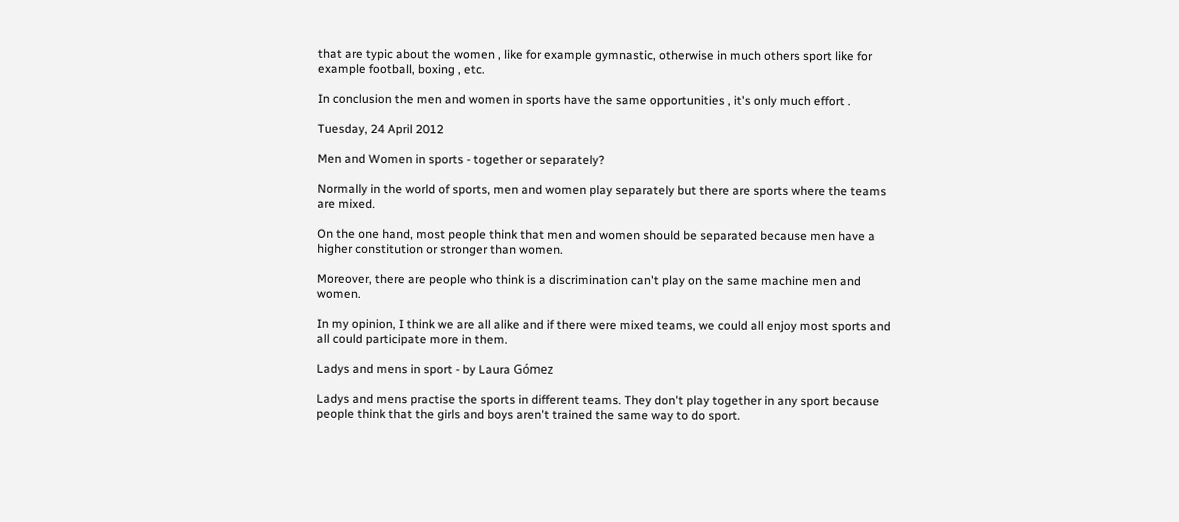that are typic about the women , like for example gymnastic, otherwise in much others sport like for example football, boxing , etc.

In conclusion the men and women in sports have the same opportunities , it's only much effort .

Tuesday, 24 April 2012

Men and Women in sports - together or separately?

Normally in the world of sports, men and women play separately but there are sports where the teams are mixed.

On the one hand, most people think that men and women should be separated because men have a higher constitution or stronger than women.

Moreover, there are people who think is a discrimination can't play on the same machine men and women.

In my opinion, I think we are all alike and if there were mixed teams, we could all enjoy most sports and all could participate more in them.

Ladys and mens in sport - by Laura Gómez

Ladys and mens practise the sports in different teams. They don't play together in any sport because people think that the girls and boys aren't trained the same way to do sport.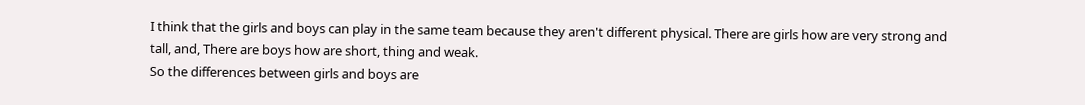I think that the girls and boys can play in the same team because they aren't different physical. There are girls how are very strong and tall, and, There are boys how are short, thing and weak.
So the differences between girls and boys are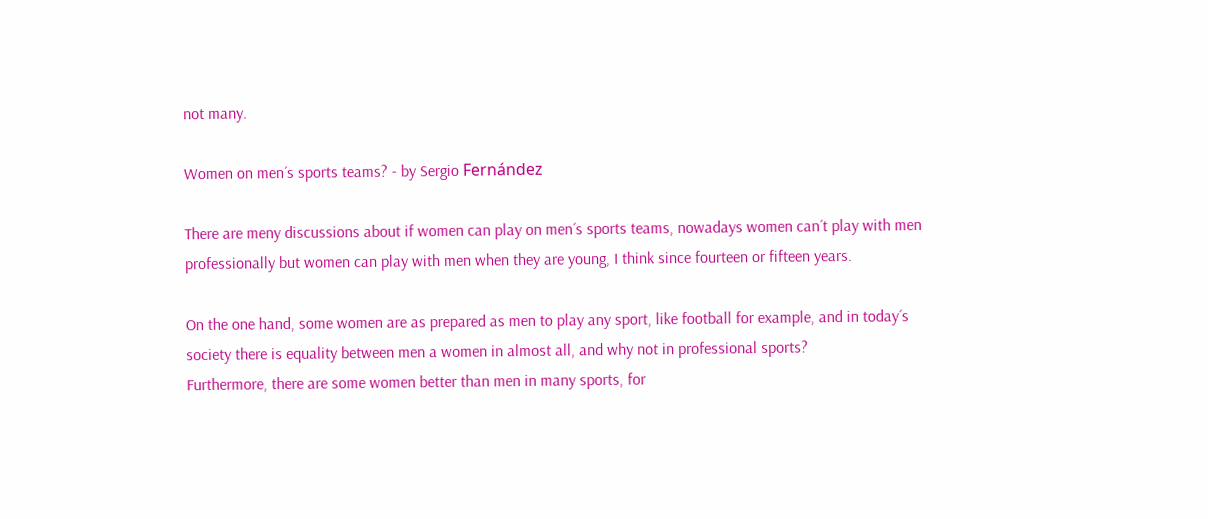not many.

Women on men´s sports teams? - by Sergio Fernández

There are meny discussions about if women can play on men´s sports teams, nowadays women can´t play with men professionally but women can play with men when they are young, I think since fourteen or fifteen years.

On the one hand, some women are as prepared as men to play any sport, like football for example, and in today´s society there is equality between men a women in almost all, and why not in professional sports?
Furthermore, there are some women better than men in many sports, for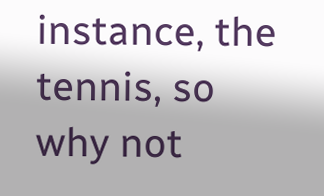instance, the tennis, so why not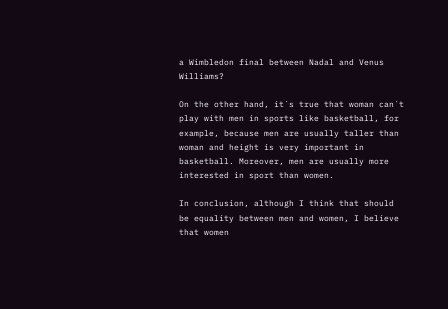a Wimbledon final between Nadal and Venus Williams?

On the other hand, it´s true that woman can´t play with men in sports like basketball, for example, because men are usually taller than woman and height is very important in basketball. Moreover, men are usually more interested in sport than women.

In conclusion, although I think that should be equality between men and women, I believe that women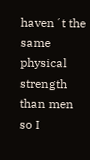haven´t the same physical strength than men so I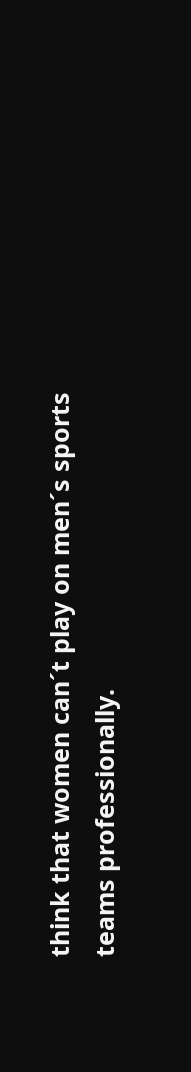think that women can´t play on men´s sports teams professionally.